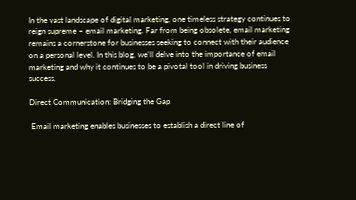In the vast landscape of digital marketing, one timeless strategy continues to reign supreme – email marketing. Far from being obsolete, email marketing remains a cornerstone for businesses seeking to connect with their audience on a personal level. In this blog, we’ll delve into the importance of email marketing and why it continues to be a pivotal tool in driving business success.

Direct Communication: Bridging the Gap

 Email marketing enables businesses to establish a direct line of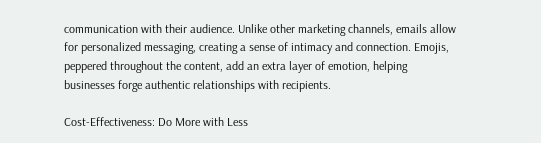communication with their audience. Unlike other marketing channels, emails allow for personalized messaging, creating a sense of intimacy and connection. Emojis, peppered throughout the content, add an extra layer of emotion, helping businesses forge authentic relationships with recipients.

Cost-Effectiveness: Do More with Less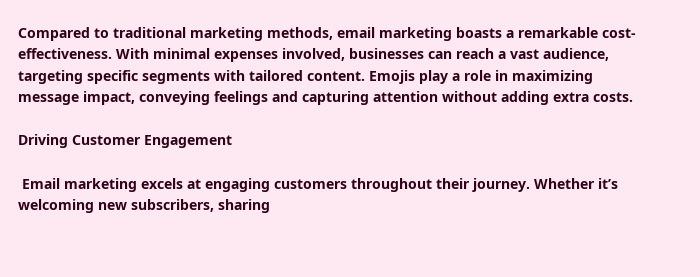Compared to traditional marketing methods, email marketing boasts a remarkable cost-effectiveness. With minimal expenses involved, businesses can reach a vast audience, targeting specific segments with tailored content. Emojis play a role in maximizing message impact, conveying feelings and capturing attention without adding extra costs.

Driving Customer Engagement

 Email marketing excels at engaging customers throughout their journey. Whether it’s welcoming new subscribers, sharing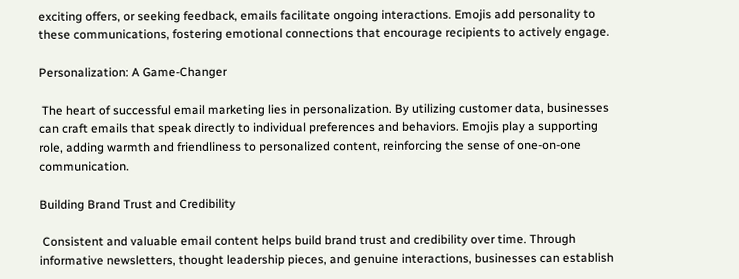exciting offers, or seeking feedback, emails facilitate ongoing interactions. Emojis add personality to these communications, fostering emotional connections that encourage recipients to actively engage.

Personalization: A Game-Changer

 The heart of successful email marketing lies in personalization. By utilizing customer data, businesses can craft emails that speak directly to individual preferences and behaviors. Emojis play a supporting role, adding warmth and friendliness to personalized content, reinforcing the sense of one-on-one communication.

Building Brand Trust and Credibility

 Consistent and valuable email content helps build brand trust and credibility over time. Through informative newsletters, thought leadership pieces, and genuine interactions, businesses can establish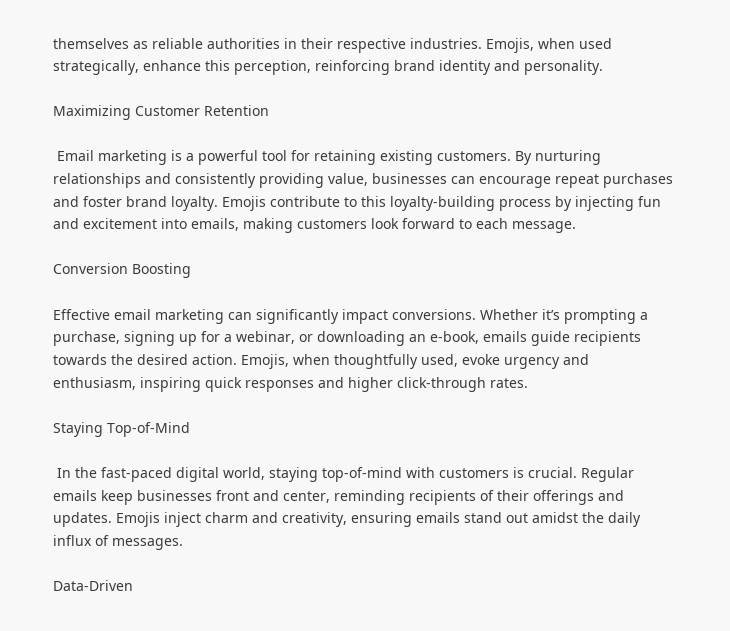themselves as reliable authorities in their respective industries. Emojis, when used strategically, enhance this perception, reinforcing brand identity and personality.

Maximizing Customer Retention

 Email marketing is a powerful tool for retaining existing customers. By nurturing relationships and consistently providing value, businesses can encourage repeat purchases and foster brand loyalty. Emojis contribute to this loyalty-building process by injecting fun and excitement into emails, making customers look forward to each message.

Conversion Boosting

Effective email marketing can significantly impact conversions. Whether it’s prompting a purchase, signing up for a webinar, or downloading an e-book, emails guide recipients towards the desired action. Emojis, when thoughtfully used, evoke urgency and enthusiasm, inspiring quick responses and higher click-through rates.

Staying Top-of-Mind

 In the fast-paced digital world, staying top-of-mind with customers is crucial. Regular emails keep businesses front and center, reminding recipients of their offerings and updates. Emojis inject charm and creativity, ensuring emails stand out amidst the daily influx of messages.

Data-Driven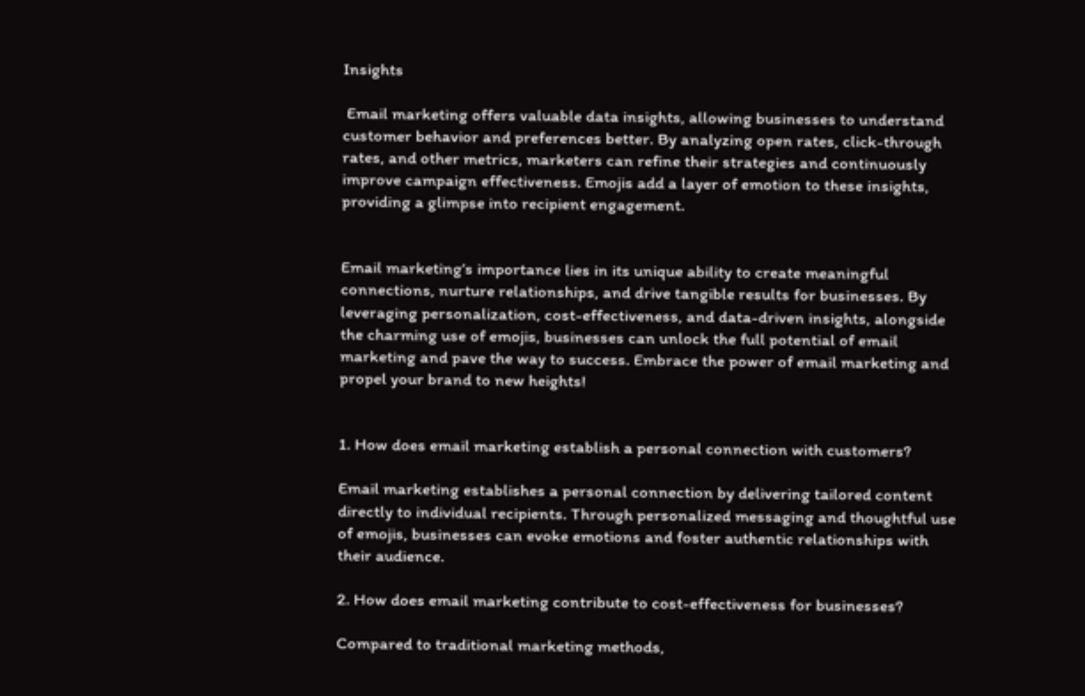Insights

 Email marketing offers valuable data insights, allowing businesses to understand customer behavior and preferences better. By analyzing open rates, click-through rates, and other metrics, marketers can refine their strategies and continuously improve campaign effectiveness. Emojis add a layer of emotion to these insights, providing a glimpse into recipient engagement.


Email marketing’s importance lies in its unique ability to create meaningful connections, nurture relationships, and drive tangible results for businesses. By leveraging personalization, cost-effectiveness, and data-driven insights, alongside the charming use of emojis, businesses can unlock the full potential of email marketing and pave the way to success. Embrace the power of email marketing and propel your brand to new heights!


1. How does email marketing establish a personal connection with customers?

Email marketing establishes a personal connection by delivering tailored content directly to individual recipients. Through personalized messaging and thoughtful use of emojis, businesses can evoke emotions and foster authentic relationships with their audience.

2. How does email marketing contribute to cost-effectiveness for businesses?

Compared to traditional marketing methods,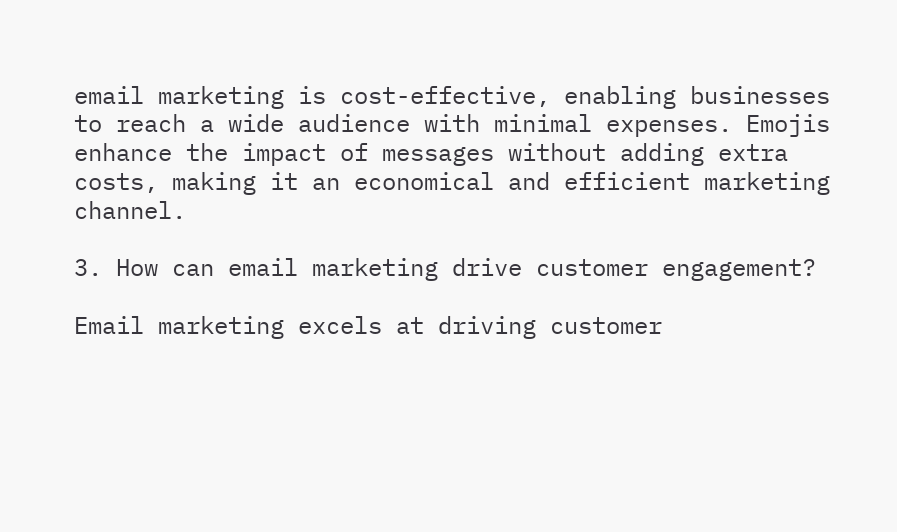email marketing is cost-effective, enabling businesses to reach a wide audience with minimal expenses. Emojis enhance the impact of messages without adding extra costs, making it an economical and efficient marketing channel.

3. How can email marketing drive customer engagement?

Email marketing excels at driving customer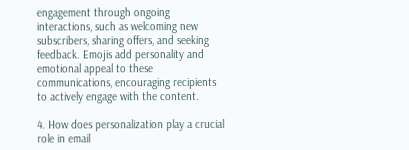engagement through ongoing interactions, such as welcoming new subscribers, sharing offers, and seeking feedback. Emojis add personality and emotional appeal to these communications, encouraging recipients to actively engage with the content.

4. How does personalization play a crucial role in email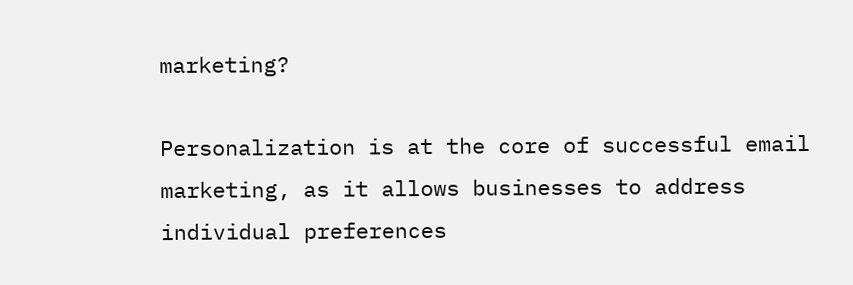marketing?

Personalization is at the core of successful email marketing, as it allows businesses to address individual preferences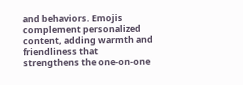and behaviors. Emojis complement personalized content, adding warmth and friendliness that strengthens the one-on-one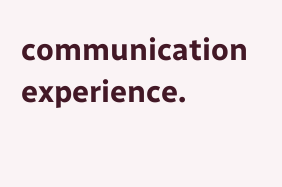communication experience.